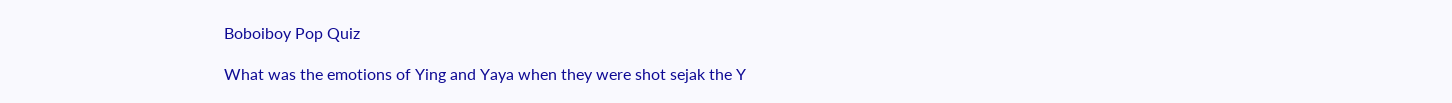Boboiboy Pop Quiz

What was the emotions of Ying and Yaya when they were shot sejak the Y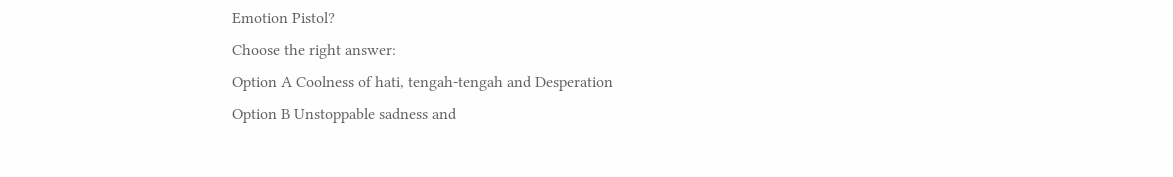Emotion Pistol?
Choose the right answer:
Option A Coolness of hati, tengah-tengah and Desperation
Option B Unstoppable sadness and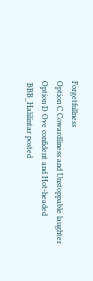Forgetfullness
Option C Cowardliness and Unstoppable laughter
Option D Ove confident and Hot-headed
 BBB_Halilintar posted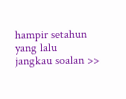hampir setahun yang lalu
jangkau soalan >>